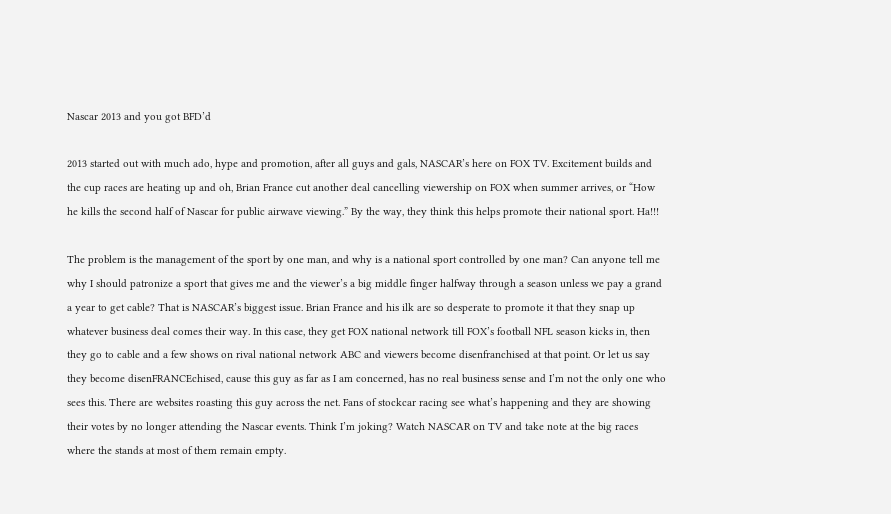Nascar 2013 and you got BFD’d

2013 started out with much ado, hype and promotion, after all guys and gals, NASCAR’s here on FOX TV. Excitement builds and the cup races are heating up and oh, Brian France cut another deal cancelling viewership on FOX when summer arrives, or “How he kills the second half of Nascar for public airwave viewing.” By the way, they think this helps promote their national sport. Ha!!!

The problem is the management of the sport by one man, and why is a national sport controlled by one man? Can anyone tell me why I should patronize a sport that gives me and the viewer’s a big middle finger halfway through a season unless we pay a grand a year to get cable? That is NASCAR’s biggest issue. Brian France and his ilk are so desperate to promote it that they snap up whatever business deal comes their way. In this case, they get FOX national network till FOX’s football NFL season kicks in, then they go to cable and a few shows on rival national network ABC and viewers become disenfranchised at that point. Or let us say they become disenFRANCEchised, cause this guy as far as I am concerned, has no real business sense and I’m not the only one who sees this. There are websites roasting this guy across the net. Fans of stockcar racing see what’s happening and they are showing their votes by no longer attending the Nascar events. Think I’m joking? Watch NASCAR on TV and take note at the big races where the stands at most of them remain empty.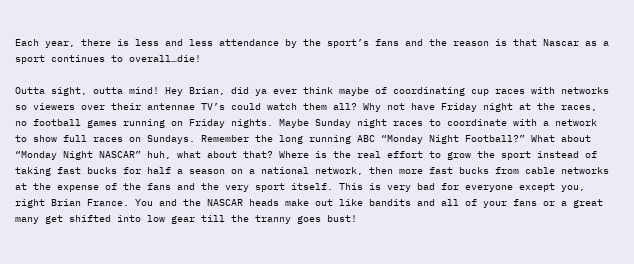Each year, there is less and less attendance by the sport’s fans and the reason is that Nascar as a sport continues to overall…die!

Outta sight, outta mind! Hey Brian, did ya ever think maybe of coordinating cup races with networks so viewers over their antennae TV’s could watch them all? Why not have Friday night at the races, no football games running on Friday nights. Maybe Sunday night races to coordinate with a network to show full races on Sundays. Remember the long running ABC “Monday Night Football?” What about “Monday Night NASCAR” huh, what about that? Where is the real effort to grow the sport instead of taking fast bucks for half a season on a national network, then more fast bucks from cable networks at the expense of the fans and the very sport itself. This is very bad for everyone except you, right Brian France. You and the NASCAR heads make out like bandits and all of your fans or a great many get shifted into low gear till the tranny goes bust!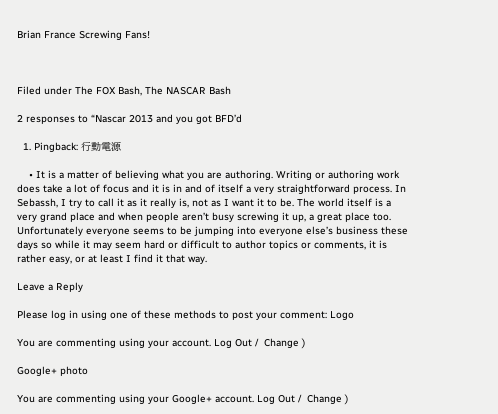Brian France Screwing Fans!



Filed under The FOX Bash, The NASCAR Bash

2 responses to “Nascar 2013 and you got BFD’d

  1. Pingback: 行動電源

    • It is a matter of believing what you are authoring. Writing or authoring work does take a lot of focus and it is in and of itself a very straightforward process. In Sebassh, I try to call it as it really is, not as I want it to be. The world itself is a very grand place and when people aren’t busy screwing it up, a great place too. Unfortunately everyone seems to be jumping into everyone else’s business these days so while it may seem hard or difficult to author topics or comments, it is rather easy, or at least I find it that way.

Leave a Reply

Please log in using one of these methods to post your comment: Logo

You are commenting using your account. Log Out /  Change )

Google+ photo

You are commenting using your Google+ account. Log Out /  Change )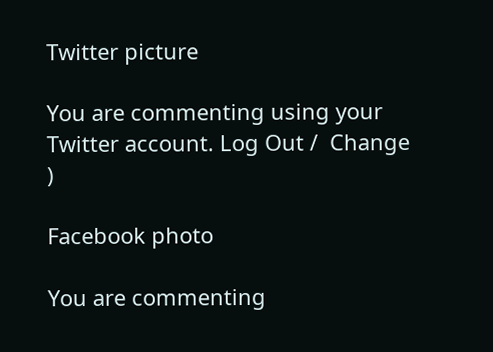Twitter picture

You are commenting using your Twitter account. Log Out /  Change )

Facebook photo

You are commenting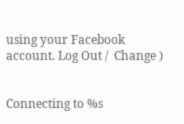using your Facebook account. Log Out /  Change )


Connecting to %s